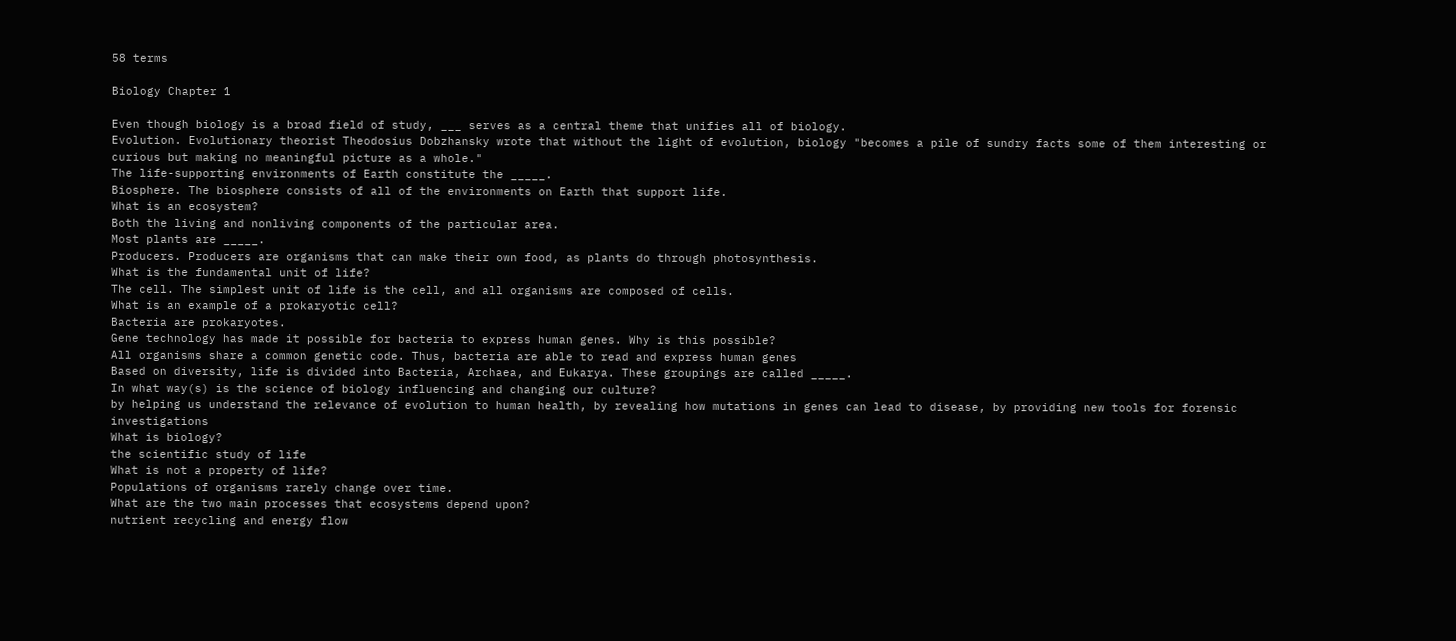58 terms

Biology Chapter 1

Even though biology is a broad field of study, ___ serves as a central theme that unifies all of biology.
Evolution. Evolutionary theorist Theodosius Dobzhansky wrote that without the light of evolution, biology "becomes a pile of sundry facts some of them interesting or curious but making no meaningful picture as a whole."
The life-supporting environments of Earth constitute the _____.
Biosphere. The biosphere consists of all of the environments on Earth that support life.
What is an ecosystem?
Both the living and nonliving components of the particular area.
Most plants are _____.
Producers. Producers are organisms that can make their own food, as plants do through photosynthesis.
What is the fundamental unit of life?
The cell. The simplest unit of life is the cell, and all organisms are composed of cells.
What is an example of a prokaryotic cell?
Bacteria are prokaryotes.
Gene technology has made it possible for bacteria to express human genes. Why is this possible?
All organisms share a common genetic code. Thus, bacteria are able to read and express human genes
Based on diversity, life is divided into Bacteria, Archaea, and Eukarya. These groupings are called _____.
In what way(s) is the science of biology influencing and changing our culture?
by helping us understand the relevance of evolution to human health, by revealing how mutations in genes can lead to disease, by providing new tools for forensic investigations
What is biology?
the scientific study of life
What is not a property of life?
Populations of organisms rarely change over time.
What are the two main processes that ecosystems depend upon?
nutrient recycling and energy flow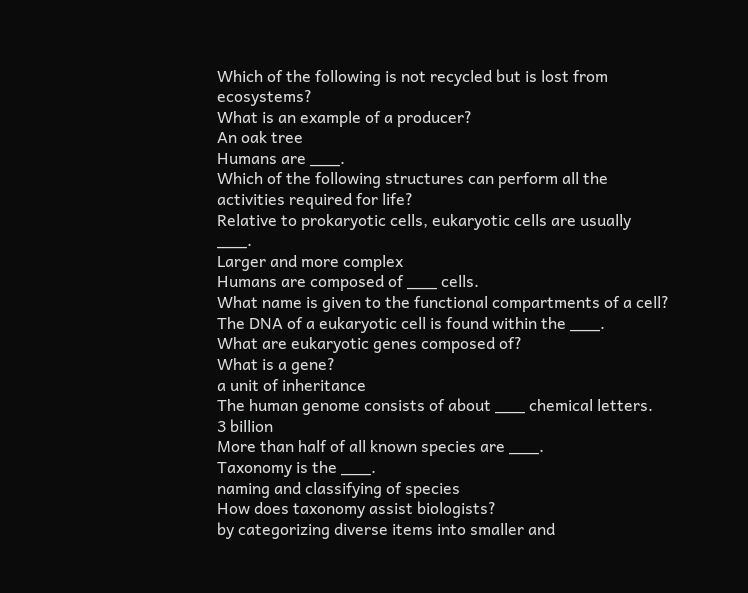Which of the following is not recycled but is lost from ecosystems?
What is an example of a producer?
An oak tree
Humans are ___.
Which of the following structures can perform all the activities required for life?
Relative to prokaryotic cells, eukaryotic cells are usually ___.
Larger and more complex
Humans are composed of ___ cells.
What name is given to the functional compartments of a cell?
The DNA of a eukaryotic cell is found within the ___.
What are eukaryotic genes composed of?
What is a gene?
a unit of inheritance
The human genome consists of about ___ chemical letters.
3 billion
More than half of all known species are ___.
Taxonomy is the ___.
naming and classifying of species
How does taxonomy assist biologists?
by categorizing diverse items into smaller and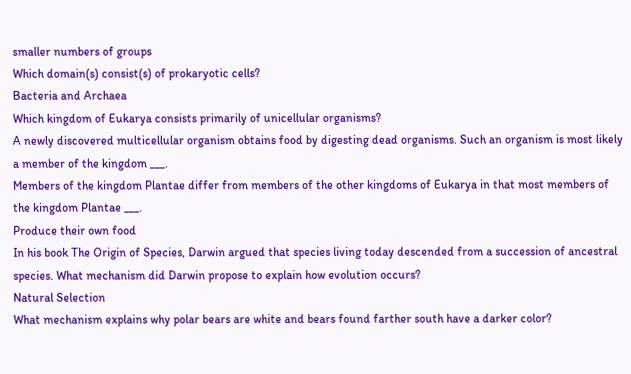smaller numbers of groups
Which domain(s) consist(s) of prokaryotic cells?
Bacteria and Archaea
Which kingdom of Eukarya consists primarily of unicellular organisms?
A newly discovered multicellular organism obtains food by digesting dead organisms. Such an organism is most likely a member of the kingdom ___.
Members of the kingdom Plantae differ from members of the other kingdoms of Eukarya in that most members of the kingdom Plantae ___.
Produce their own food
In his book The Origin of Species, Darwin argued that species living today descended from a succession of ancestral species. What mechanism did Darwin propose to explain how evolution occurs?
Natural Selection
What mechanism explains why polar bears are white and bears found farther south have a darker color?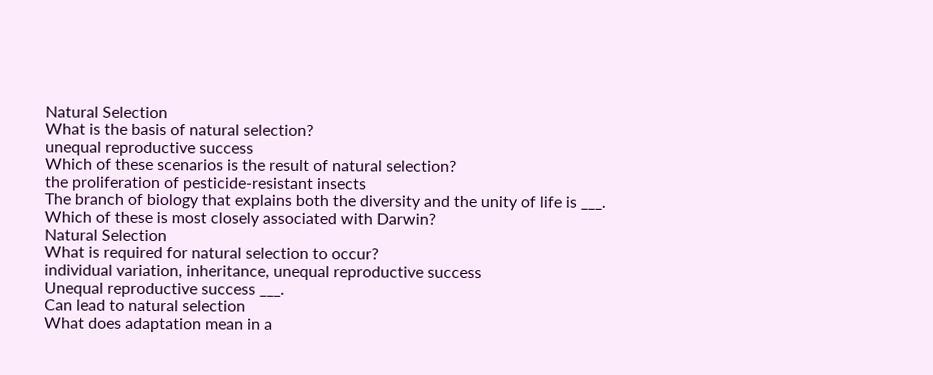Natural Selection
What is the basis of natural selection?
unequal reproductive success
Which of these scenarios is the result of natural selection?
the proliferation of pesticide-resistant insects
The branch of biology that explains both the diversity and the unity of life is ___.
Which of these is most closely associated with Darwin?
Natural Selection
What is required for natural selection to occur?
individual variation, inheritance, unequal reproductive success
Unequal reproductive success ___.
Can lead to natural selection
What does adaptation mean in a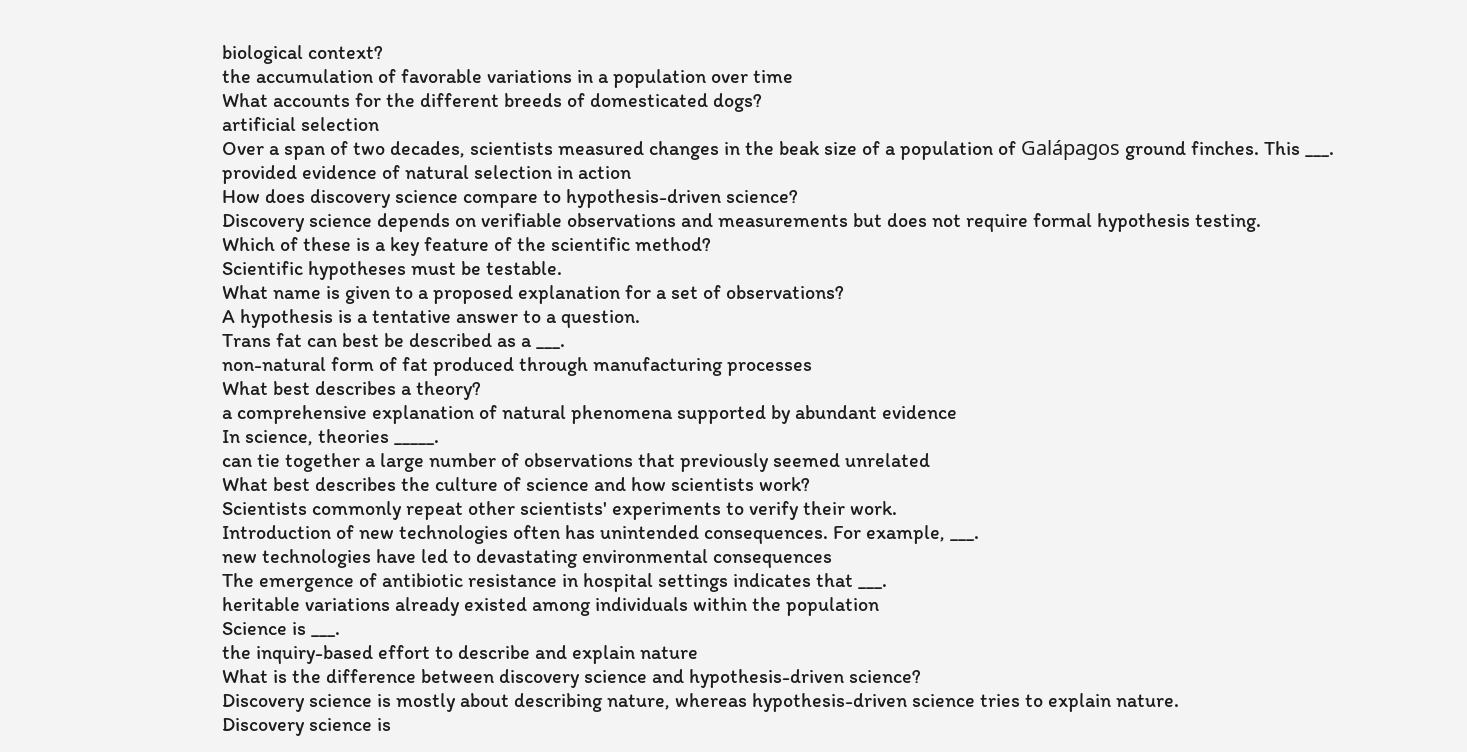biological context?
the accumulation of favorable variations in a population over time
What accounts for the different breeds of domesticated dogs?
artificial selection
Over a span of two decades, scientists measured changes in the beak size of a population of Galápagos ground finches. This ___.
provided evidence of natural selection in action
How does discovery science compare to hypothesis-driven science?
Discovery science depends on verifiable observations and measurements but does not require formal hypothesis testing.
Which of these is a key feature of the scientific method?
Scientific hypotheses must be testable.
What name is given to a proposed explanation for a set of observations?
A hypothesis is a tentative answer to a question.
Trans fat can best be described as a ___.
non-natural form of fat produced through manufacturing processes
What best describes a theory?
a comprehensive explanation of natural phenomena supported by abundant evidence
In science, theories _____.
can tie together a large number of observations that previously seemed unrelated
What best describes the culture of science and how scientists work?
Scientists commonly repeat other scientists' experiments to verify their work.
Introduction of new technologies often has unintended consequences. For example, ___.
new technologies have led to devastating environmental consequences
The emergence of antibiotic resistance in hospital settings indicates that ___.
heritable variations already existed among individuals within the population
Science is ___.
the inquiry-based effort to describe and explain nature
What is the difference between discovery science and hypothesis-driven science?
Discovery science is mostly about describing nature, whereas hypothesis-driven science tries to explain nature.
Discovery science is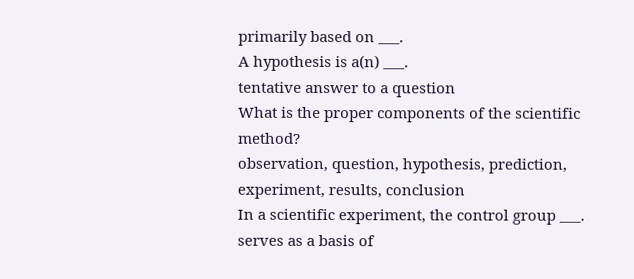primarily based on ___.
A hypothesis is a(n) ___.
tentative answer to a question
What is the proper components of the scientific method?
observation, question, hypothesis, prediction, experiment, results, conclusion
In a scientific experiment, the control group ___.
serves as a basis of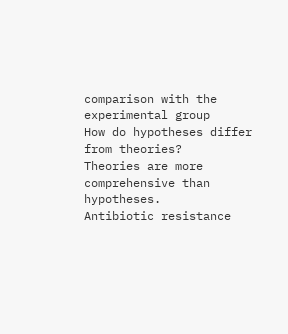comparison with the experimental group
How do hypotheses differ from theories?
Theories are more comprehensive than hypotheses.
Antibiotic resistance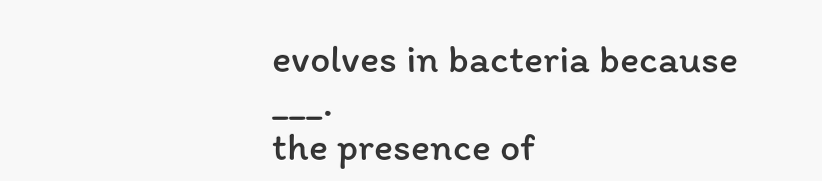evolves in bacteria because ___.
the presence of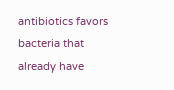antibiotics favors bacteria that already have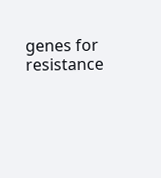genes for resistance